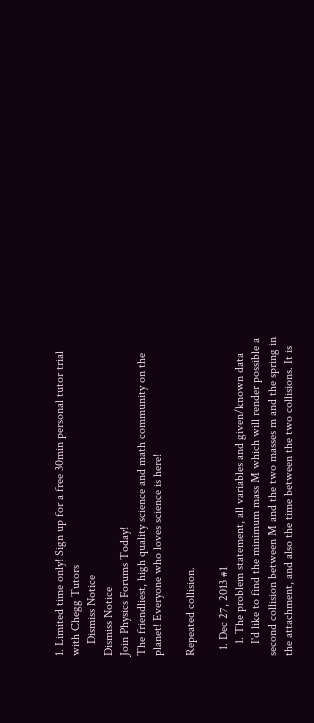1. Limited time only! Sign up for a free 30min personal tutor trial with Chegg Tutors
    Dismiss Notice
Dismiss Notice
Join Physics Forums Today!
The friendliest, high quality science and math community on the planet! Everyone who loves science is here!

Repeated collision.

  1. Dec 27, 2013 #1
    1. The problem statement, all variables and given/known data
    I'd like to find the minimum mass M which will render possible a second collision between M and the two masses m and the spring in the attachment, and also the time between the two collisions. It is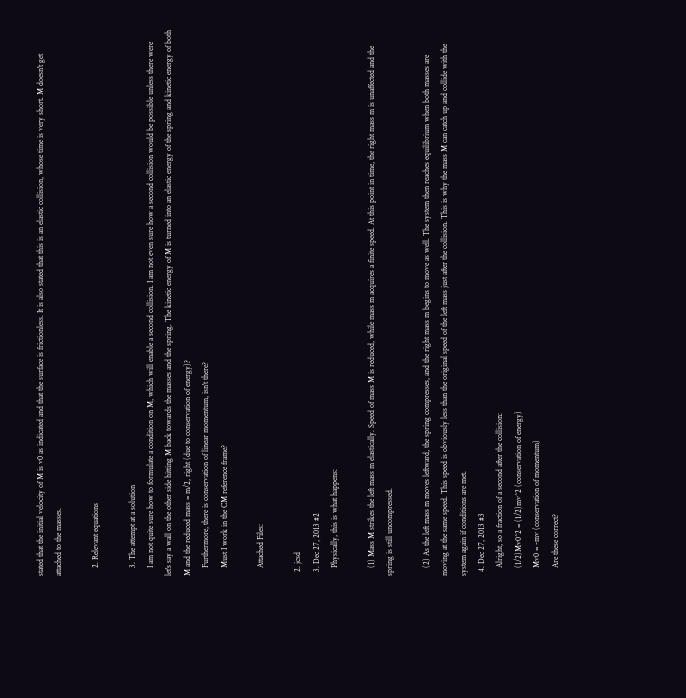stated that the initial velocity of M is v0 as indicated and that the surface is frictionless. It is also stated that this is an elastic collision, whose time is very short. M doesn't get attached to the masses.

    2. Relevant equations

    3. The attempt at a solution
    I am not quite sure how to formulate a condition on M, which will enable a second collision. I am not even sure how a second collision would be possible unless there were let's say a wall on the other side hitting M back towards the masses and the spring. The kinetic energy of M is turned into an elastic energy of the spring and kinetic energy of both M and the reduced mass = m/2, right (due to conservation of energy)?
    Furthermore, there is conservation of linear momentum, isn't there?
    Must I work in the CM reference frame?

    Attached Files:

  2. jcsd
  3. Dec 27, 2013 #2
    Physically, this is what happens:

    (1) Mass M strikes the left mass m elastically. Speed of mass M is reduced, while mass m acquires a finite speed. At this point in time, the right mass m is unaffected and the spring is still uncompressed.

    (2) As the left mass m moves leftward, the spring compresses, and the right mass m begins to move as well. The system then reaches equilibrium when both masses are moving at the same speed. This speed is obviously less than the original speed of the left mass just after the collision. This is why the mass M can catch up and collide with the system again if conditions are met.
  4. Dec 27, 2013 #3
    Alright, so a fraction of a second after the collision:
    (1/2)Mv0^2 = (1/2)mv^2 (conservation of energy)
    Mv0 = -mv (conservation of momentum)
    Are these correct?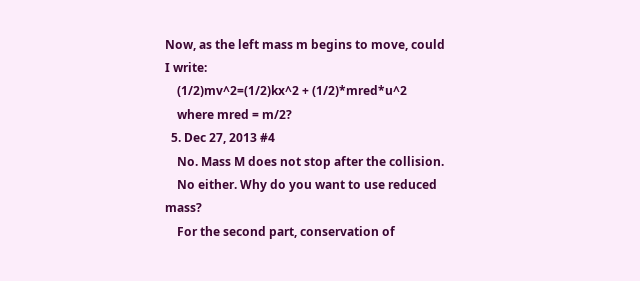Now, as the left mass m begins to move, could I write:
    (1/2)mv^2=(1/2)kx^2 + (1/2)*mred*u^2
    where mred = m/2?
  5. Dec 27, 2013 #4
    No. Mass M does not stop after the collision.
    No either. Why do you want to use reduced mass?
    For the second part, conservation of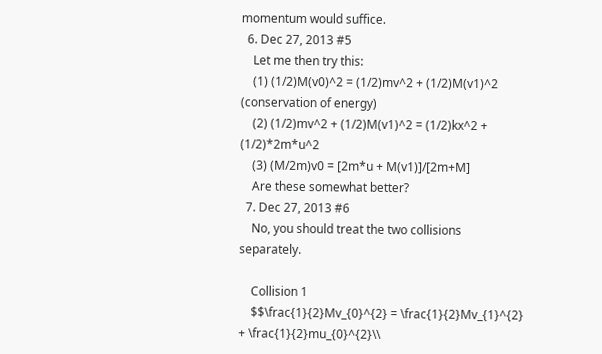momentum would suffice.
  6. Dec 27, 2013 #5
    Let me then try this:
    (1) (1/2)M(v0)^2 = (1/2)mv^2 + (1/2)M(v1)^2 (conservation of energy)
    (2) (1/2)mv^2 + (1/2)M(v1)^2 = (1/2)kx^2 + (1/2)*2m*u^2
    (3) (M/2m)v0 = [2m*u + M(v1)]/[2m+M]
    Are these somewhat better?
  7. Dec 27, 2013 #6
    No, you should treat the two collisions separately.

    Collision 1
    $$\frac{1}{2}Mv_{0}^{2} = \frac{1}{2}Mv_{1}^{2} + \frac{1}{2}mu_{0}^{2}\\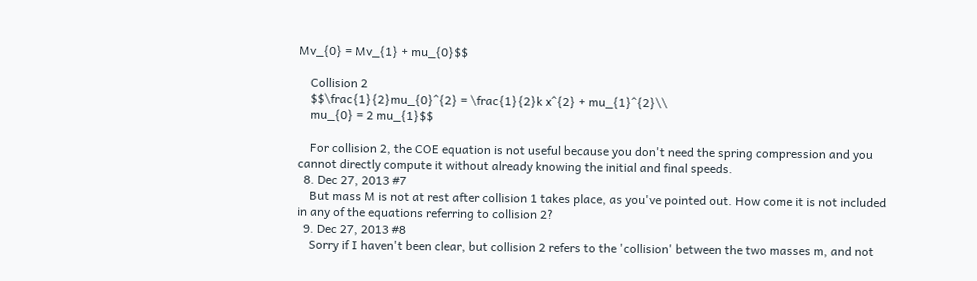Mv_{0} = Mv_{1} + mu_{0}$$

    Collision 2
    $$\frac{1}{2}mu_{0}^{2} = \frac{1}{2}k x^{2} + mu_{1}^{2}\\
    mu_{0} = 2 mu_{1}$$

    For collision 2, the COE equation is not useful because you don't need the spring compression and you cannot directly compute it without already knowing the initial and final speeds.
  8. Dec 27, 2013 #7
    But mass M is not at rest after collision 1 takes place, as you've pointed out. How come it is not included in any of the equations referring to collision 2?
  9. Dec 27, 2013 #8
    Sorry if I haven't been clear, but collision 2 refers to the 'collision' between the two masses m, and not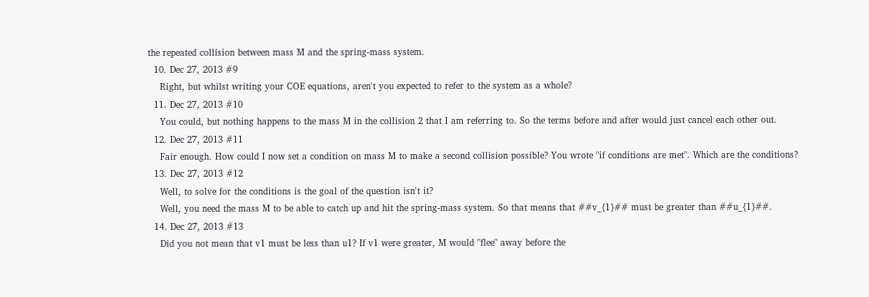the repeated collision between mass M and the spring-mass system.
  10. Dec 27, 2013 #9
    Right, but whilst writing your COE equations, aren't you expected to refer to the system as a whole?
  11. Dec 27, 2013 #10
    You could, but nothing happens to the mass M in the collision 2 that I am referring to. So the terms before and after would just cancel each other out.
  12. Dec 27, 2013 #11
    Fair enough. How could I now set a condition on mass M to make a second collision possible? You wrote "if conditions are met". Which are the conditions?
  13. Dec 27, 2013 #12
    Well, to solve for the conditions is the goal of the question isn't it?
    Well, you need the mass M to be able to catch up and hit the spring-mass system. So that means that ##v_{1}## must be greater than ##u_{1}##.
  14. Dec 27, 2013 #13
    Did you not mean that v1 must be less than u1? If v1 were greater, M would "flee" away before the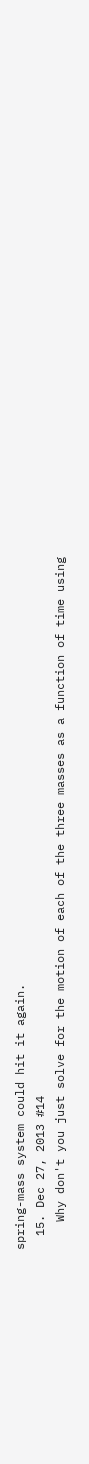spring-mass system could hit it again.
  15. Dec 27, 2013 #14
    Why don't you just solve for the motion of each of the three masses as a function of time using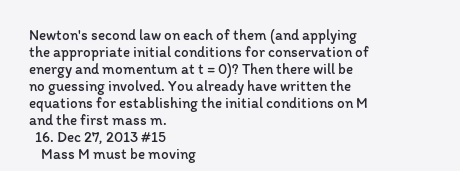Newton's second law on each of them (and applying the appropriate initial conditions for conservation of energy and momentum at t = 0)? Then there will be no guessing involved. You already have written the equations for establishing the initial conditions on M and the first mass m.
  16. Dec 27, 2013 #15
    Mass M must be moving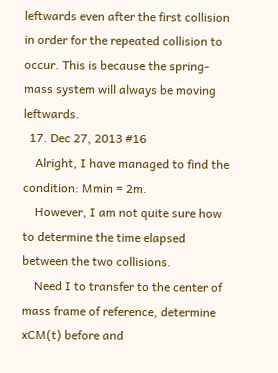leftwards even after the first collision in order for the repeated collision to occur. This is because the spring-mass system will always be moving leftwards.
  17. Dec 27, 2013 #16
    Alright, I have managed to find the condition: Mmin = 2m.
    However, I am not quite sure how to determine the time elapsed between the two collisions.
    Need I to transfer to the center of mass frame of reference, determine xCM(t) before and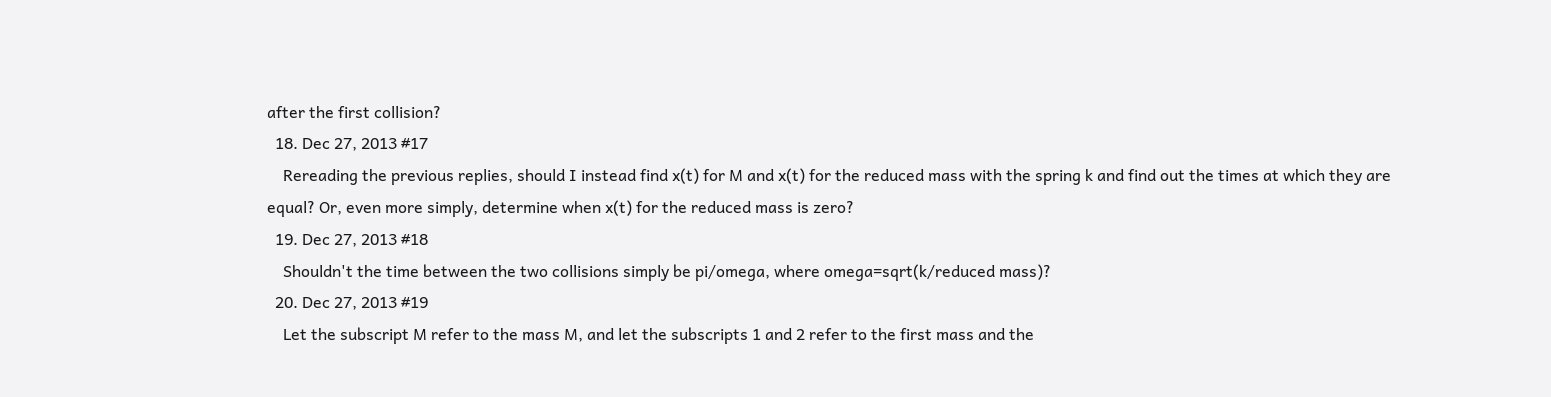after the first collision?
  18. Dec 27, 2013 #17
    Rereading the previous replies, should I instead find x(t) for M and x(t) for the reduced mass with the spring k and find out the times at which they are equal? Or, even more simply, determine when x(t) for the reduced mass is zero?
  19. Dec 27, 2013 #18
    Shouldn't the time between the two collisions simply be pi/omega, where omega=sqrt(k/reduced mass)?
  20. Dec 27, 2013 #19
    Let the subscript M refer to the mass M, and let the subscripts 1 and 2 refer to the first mass and the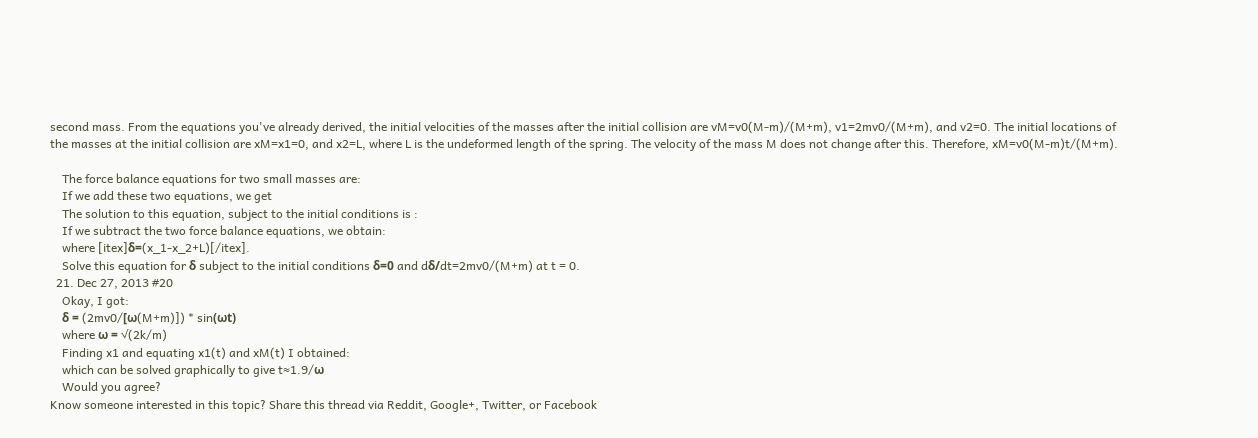second mass. From the equations you've already derived, the initial velocities of the masses after the initial collision are vM=v0(M-m)/(M+m), v1=2mv0/(M+m), and v2=0. The initial locations of the masses at the initial collision are xM=x1=0, and x2=L, where L is the undeformed length of the spring. The velocity of the mass M does not change after this. Therefore, xM=v0(M-m)t/(M+m).

    The force balance equations for two small masses are:
    If we add these two equations, we get
    The solution to this equation, subject to the initial conditions is :
    If we subtract the two force balance equations, we obtain:
    where [itex]δ=(x_1-x_2+L)[/itex].
    Solve this equation for δ subject to the initial conditions δ=0 and dδ/dt=2mv0/(M+m) at t = 0.
  21. Dec 27, 2013 #20
    Okay, I got:
    δ = (2mv0/[ω(M+m)]) * sin(ωt)
    where ω = √(2k/m)
    Finding x1 and equating x1(t) and xM(t) I obtained:
    which can be solved graphically to give t≈1.9/ω
    Would you agree?
Know someone interested in this topic? Share this thread via Reddit, Google+, Twitter, or Facebook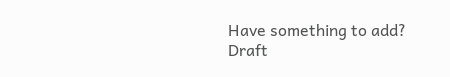Have something to add?
Draft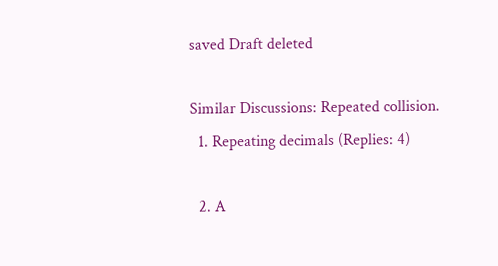saved Draft deleted

Similar Discussions: Repeated collision.
  1. Repeating decimals (Replies: 4)

  2. A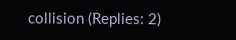collision (Replies: 2)